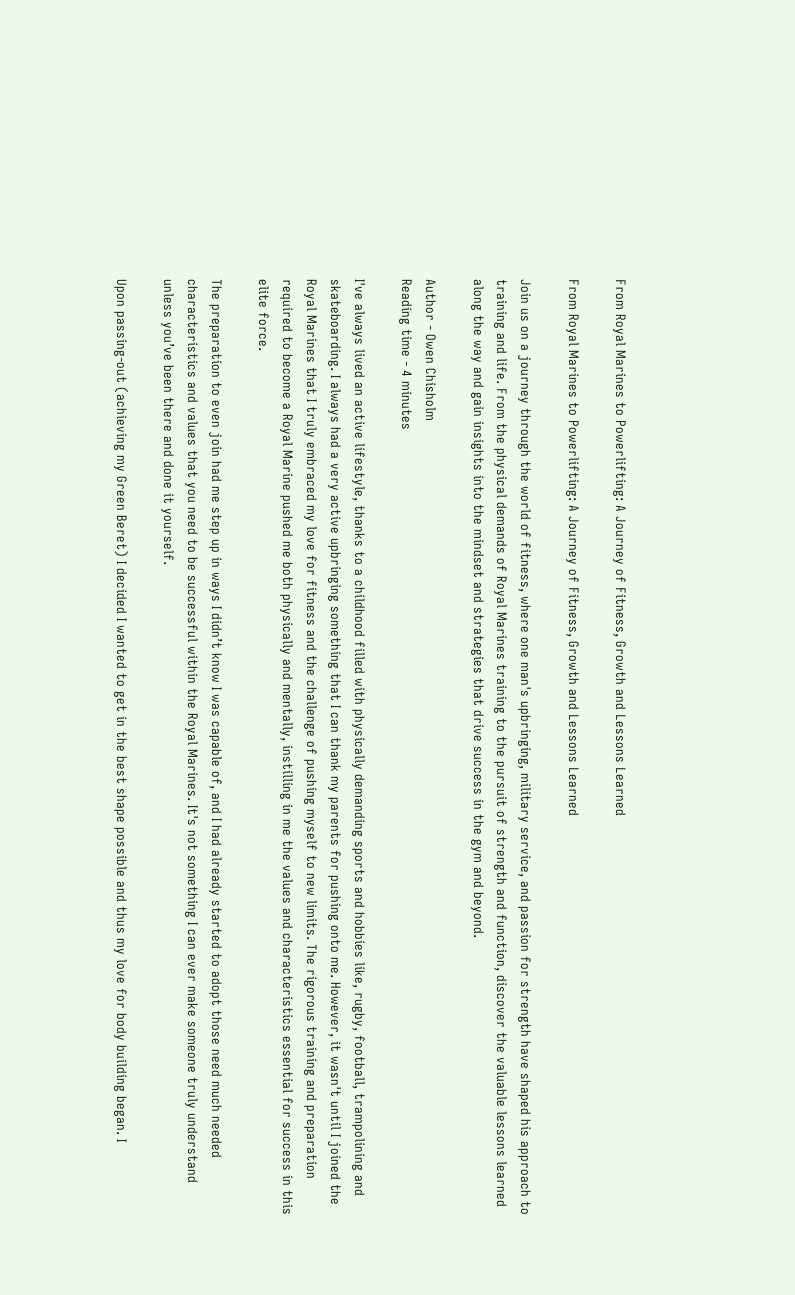From Royal Marines to Powerlifting: A Journey of Fitness, Growth and Lessons Learned

From Royal Marines to Powerlifting: A Journey of Fitness, Growth and Lessons Learned

Join us on a journey through the world of fitness, where one man's upbringing, military service, and passion for strength have shaped his approach to training and life. From the physical demands of Royal Marines training to the pursuit of strength and function, discover the valuable lessons learned along the way and gain insights into the mindset and strategies that drive success in the gym and beyond.

Author - Owen Chisholm
Reading time - 4 minutes

I've always lived an active lifestyle, thanks to a childhood filled with physically demanding sports and hobbies like, rugby, football, trampolining and skateboarding. I always had a very active upbringing something that I can thank my parents for pushing onto me. However, it wasn't until I joined the Royal Marines that I truly embraced my love for fitness and the challenge of pushing myself to new limits. The rigorous training and preparation required to become a Royal Marine pushed me both physically and mentally, instilling in me the values and characteristics essential for success in this elite force.

The preparation to even join had me step up in ways I didn’t know I was capable of, and I had already started to adopt those need much needed characteristics and values that you need to be successful within the Royal Marines. It's not something I can ever make someone truly understand unless you’ve been there and done it yourself.

Upon passing-out (achieving my Green Beret) I decided I wanted to get in the best shape possible and thus my love for body building began. I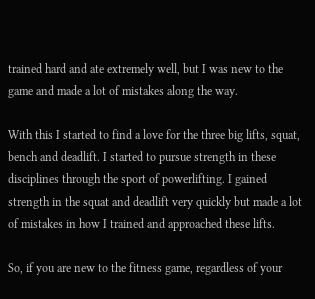trained hard and ate extremely well, but I was new to the game and made a lot of mistakes along the way.

With this I started to find a love for the three big lifts, squat, bench and deadlift. I started to pursue strength in these disciplines through the sport of powerlifting. I gained strength in the squat and deadlift very quickly but made a lot of mistakes in how I trained and approached these lifts.

So, if you are new to the fitness game, regardless of your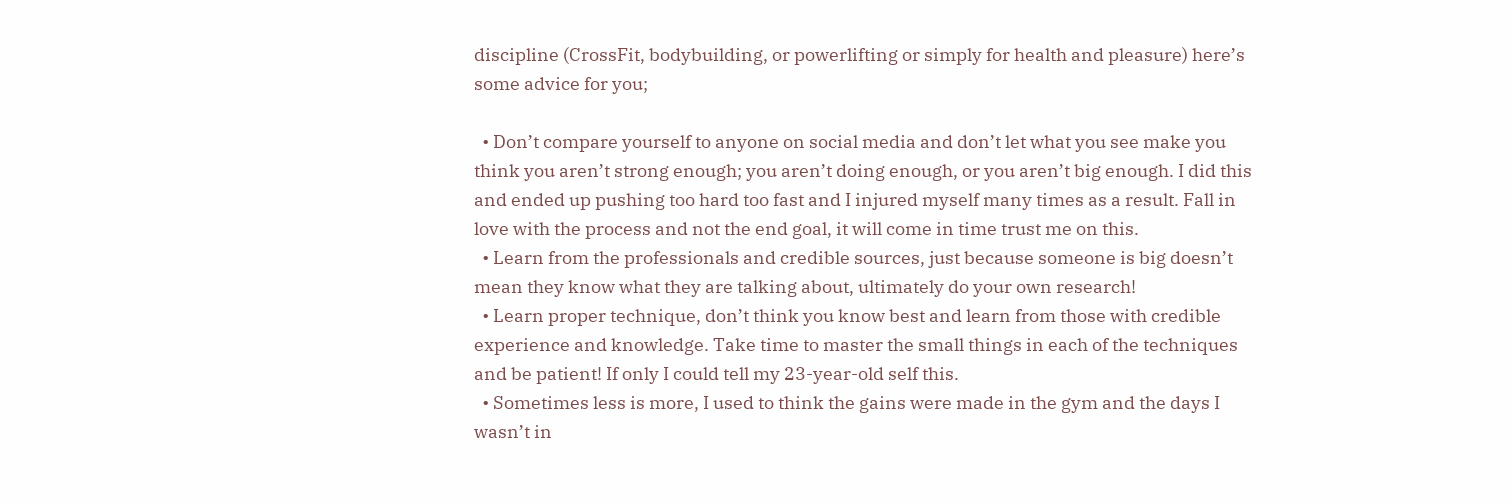discipline (CrossFit, bodybuilding, or powerlifting or simply for health and pleasure) here’s some advice for you;

  • Don’t compare yourself to anyone on social media and don’t let what you see make you think you aren’t strong enough; you aren’t doing enough, or you aren’t big enough. I did this and ended up pushing too hard too fast and I injured myself many times as a result. Fall in love with the process and not the end goal, it will come in time trust me on this.
  • Learn from the professionals and credible sources, just because someone is big doesn’t mean they know what they are talking about, ultimately do your own research!
  • Learn proper technique, don’t think you know best and learn from those with credible experience and knowledge. Take time to master the small things in each of the techniques and be patient! If only I could tell my 23-year-old self this.
  • Sometimes less is more, I used to think the gains were made in the gym and the days I wasn’t in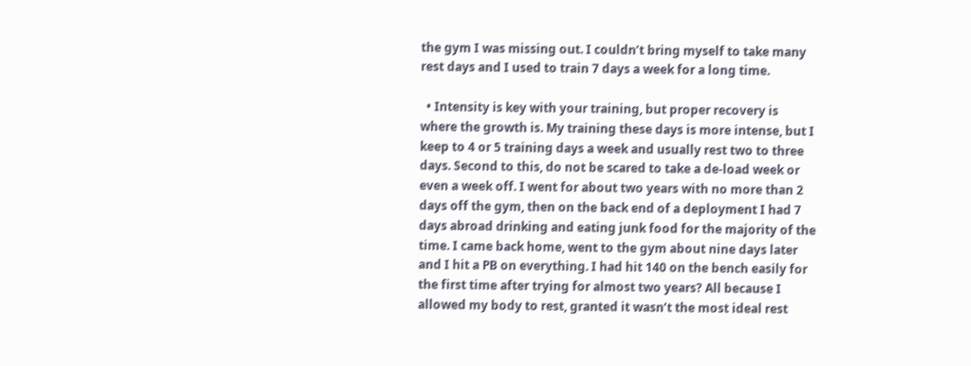the gym I was missing out. I couldn’t bring myself to take many rest days and I used to train 7 days a week for a long time.

  • Intensity is key with your training, but proper recovery is where the growth is. My training these days is more intense, but I keep to 4 or 5 training days a week and usually rest two to three days. Second to this, do not be scared to take a de-load week or even a week off. I went for about two years with no more than 2 days off the gym, then on the back end of a deployment I had 7 days abroad drinking and eating junk food for the majority of the time. I came back home, went to the gym about nine days later and I hit a PB on everything. I had hit 140 on the bench easily for the first time after trying for almost two years? All because I allowed my body to rest, granted it wasn’t the most ideal rest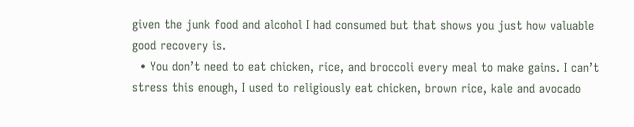given the junk food and alcohol I had consumed but that shows you just how valuable good recovery is.
  • You don’t need to eat chicken, rice, and broccoli every meal to make gains. I can’t stress this enough, I used to religiously eat chicken, brown rice, kale and avocado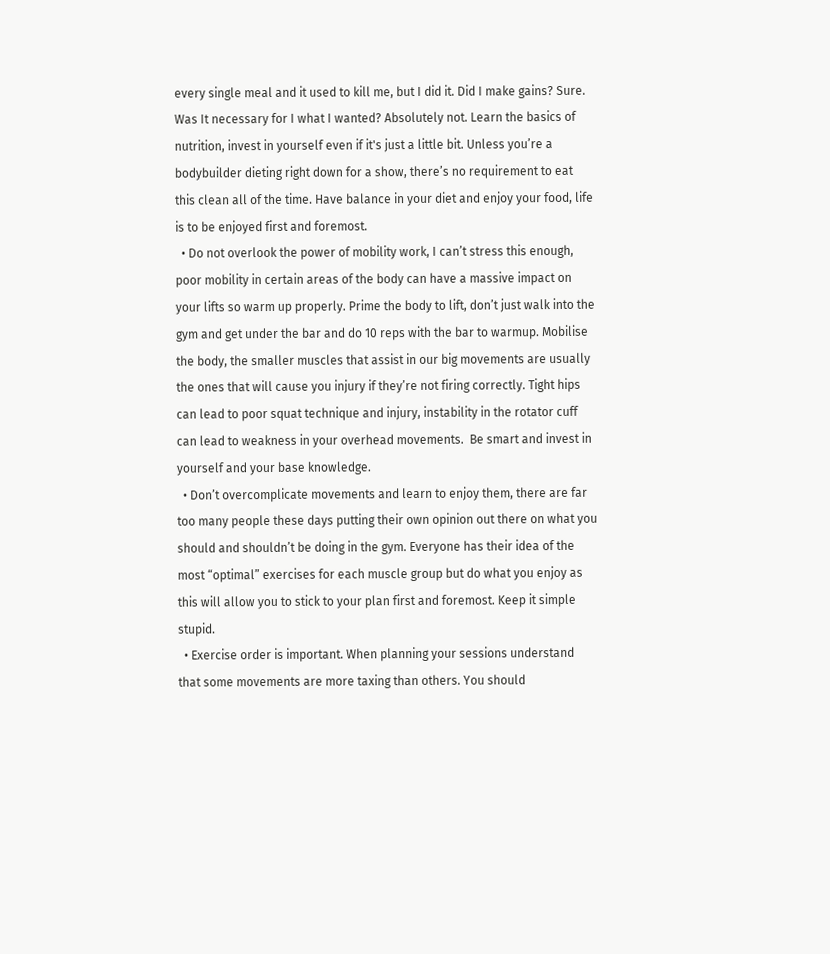every single meal and it used to kill me, but I did it. Did I make gains? Sure. Was It necessary for I what I wanted? Absolutely not. Learn the basics of nutrition, invest in yourself even if it's just a little bit. Unless you’re a bodybuilder dieting right down for a show, there’s no requirement to eat this clean all of the time. Have balance in your diet and enjoy your food, life is to be enjoyed first and foremost.
  • Do not overlook the power of mobility work, I can’t stress this enough, poor mobility in certain areas of the body can have a massive impact on your lifts so warm up properly. Prime the body to lift, don’t just walk into the gym and get under the bar and do 10 reps with the bar to warmup. Mobilise the body, the smaller muscles that assist in our big movements are usually the ones that will cause you injury if they’re not firing correctly. Tight hips can lead to poor squat technique and injury, instability in the rotator cuff can lead to weakness in your overhead movements.  Be smart and invest in yourself and your base knowledge.
  • Don’t overcomplicate movements and learn to enjoy them, there are far too many people these days putting their own opinion out there on what you should and shouldn’t be doing in the gym. Everyone has their idea of the most “optimal” exercises for each muscle group but do what you enjoy as this will allow you to stick to your plan first and foremost. Keep it simple stupid.
  • Exercise order is important. When planning your sessions understand that some movements are more taxing than others. You should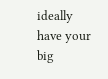ideally have your big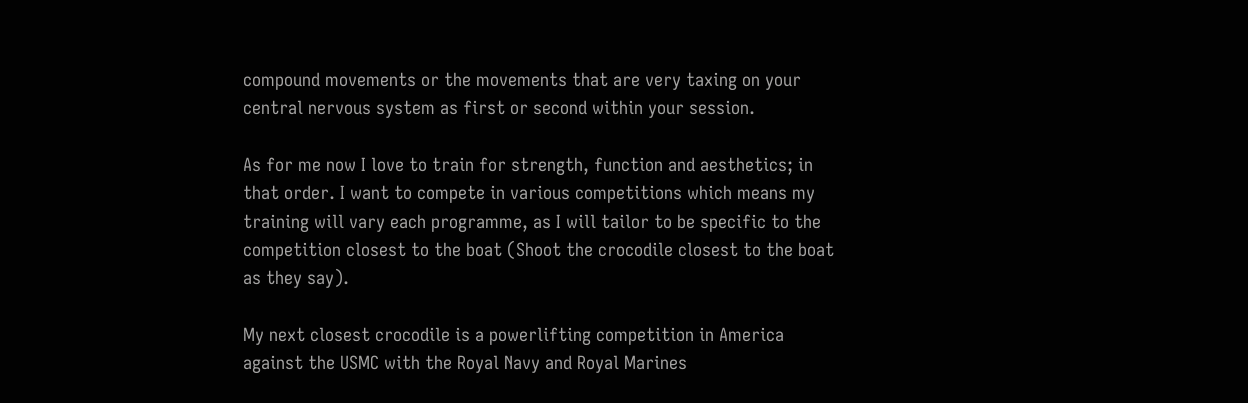compound movements or the movements that are very taxing on your central nervous system as first or second within your session.

As for me now I love to train for strength, function and aesthetics; in that order. I want to compete in various competitions which means my training will vary each programme, as I will tailor to be specific to the competition closest to the boat (Shoot the crocodile closest to the boat as they say).

My next closest crocodile is a powerlifting competition in America against the USMC with the Royal Navy and Royal Marines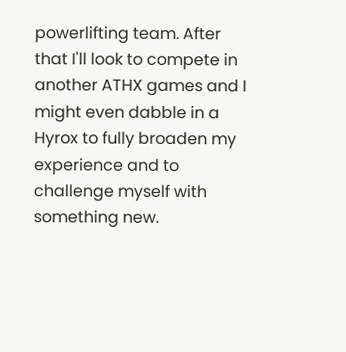powerlifting team. After that I'll look to compete in another ATHX games and I might even dabble in a Hyrox to fully broaden my experience and to challenge myself with something new.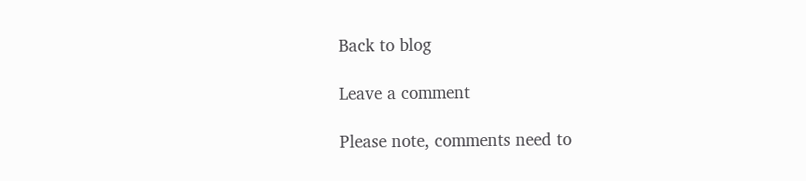Back to blog

Leave a comment

Please note, comments need to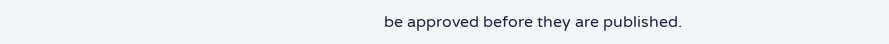be approved before they are published.